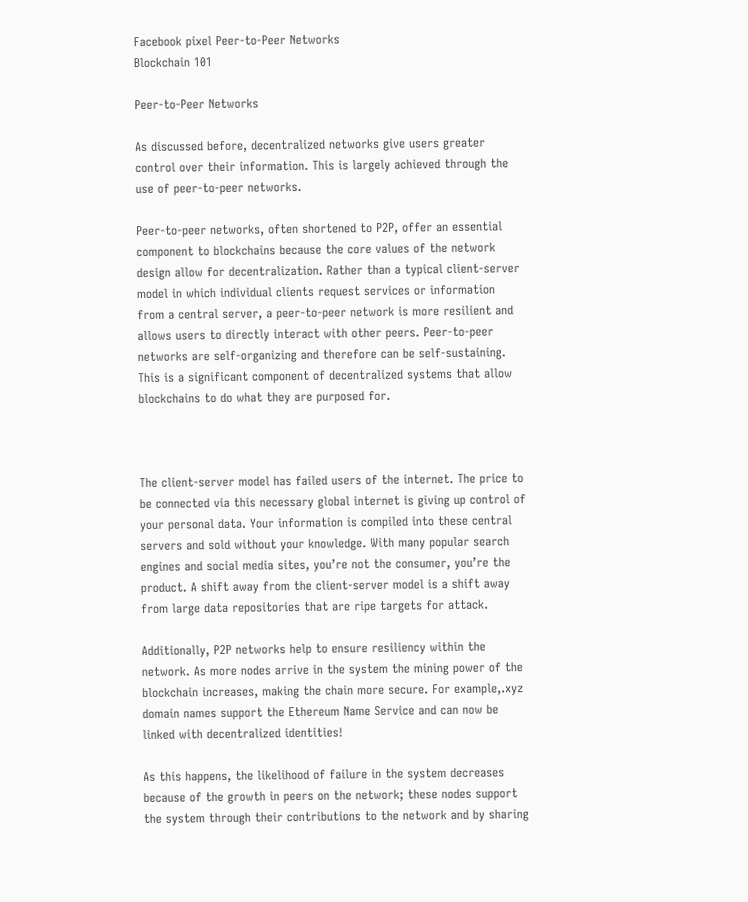Facebook pixel Peer-to-Peer Networks
Blockchain 101

Peer-to-Peer Networks

As discussed before, decentralized networks give users greater control over their information. This is largely achieved through the use of peer-to-peer networks.

Peer-to-peer networks, often shortened to P2P, offer an essential component to blockchains because the core values of the network design allow for decentralization. Rather than a typical client-server model in which individual clients request services or information from a central server, a peer-to-peer network is more resilient and allows users to directly interact with other peers. Peer-to-peer networks are self-organizing and therefore can be self-sustaining. This is a significant component of decentralized systems that allow blockchains to do what they are purposed for.



The client-server model has failed users of the internet. The price to be connected via this necessary global internet is giving up control of your personal data. Your information is compiled into these central servers and sold without your knowledge. With many popular search engines and social media sites, you’re not the consumer, you’re the product. A shift away from the client-server model is a shift away from large data repositories that are ripe targets for attack.

Additionally, P2P networks help to ensure resiliency within the network. As more nodes arrive in the system the mining power of the blockchain increases, making the chain more secure. For example,.xyz domain names support the Ethereum Name Service and can now be linked with decentralized identities!

As this happens, the likelihood of failure in the system decreases because of the growth in peers on the network; these nodes support the system through their contributions to the network and by sharing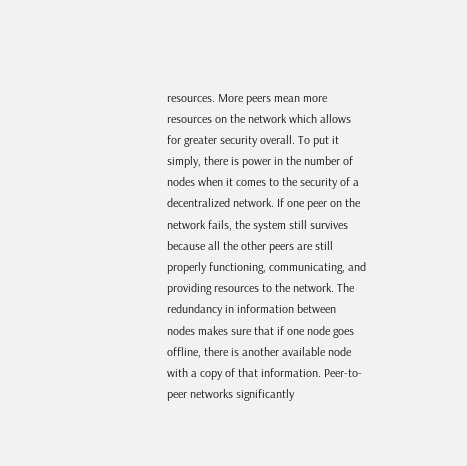resources. More peers mean more resources on the network which allows for greater security overall. To put it simply, there is power in the number of nodes when it comes to the security of a decentralized network. If one peer on the network fails, the system still survives because all the other peers are still properly functioning, communicating, and providing resources to the network. The redundancy in information between nodes makes sure that if one node goes offline, there is another available node with a copy of that information. Peer-to-peer networks significantly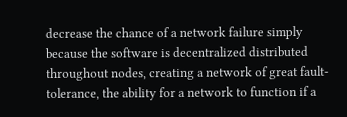decrease the chance of a network failure simply because the software is decentralized distributed throughout nodes, creating a network of great fault-tolerance, the ability for a network to function if a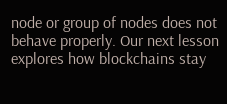node or group of nodes does not behave properly. Our next lesson explores how blockchains stay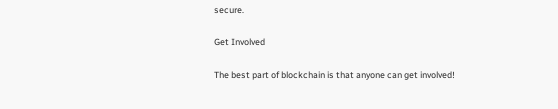secure.

Get Involved

The best part of blockchain is that anyone can get involved!